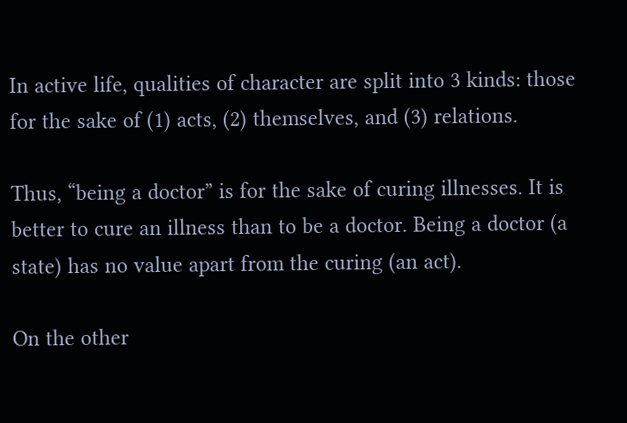In active life, qualities of character are split into 3 kinds: those for the sake of (1) acts, (2) themselves, and (3) relations.

Thus, “being a doctor” is for the sake of curing illnesses. It is better to cure an illness than to be a doctor. Being a doctor (a state) has no value apart from the curing (an act).

On the other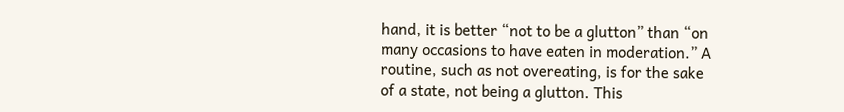hand, it is better “not to be a glutton” than “on many occasions to have eaten in moderation.” A routine, such as not overeating, is for the sake of a state, not being a glutton. This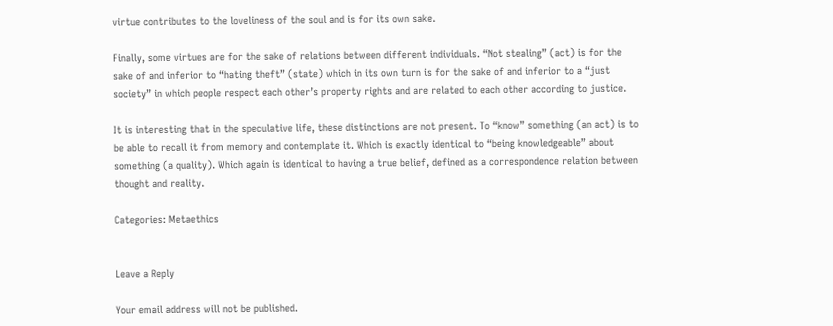virtue contributes to the loveliness of the soul and is for its own sake.

Finally, some virtues are for the sake of relations between different individuals. “Not stealing” (act) is for the sake of and inferior to “hating theft” (state) which in its own turn is for the sake of and inferior to a “just society” in which people respect each other’s property rights and are related to each other according to justice.

It is interesting that in the speculative life, these distinctions are not present. To “know” something (an act) is to be able to recall it from memory and contemplate it. Which is exactly identical to “being knowledgeable” about something (a quality). Which again is identical to having a true belief, defined as a correspondence relation between thought and reality.

Categories: Metaethics


Leave a Reply

Your email address will not be published.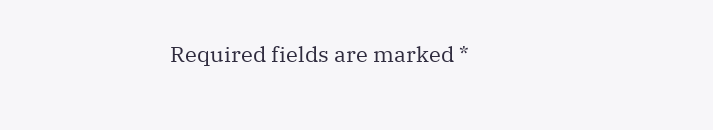Required fields are marked *